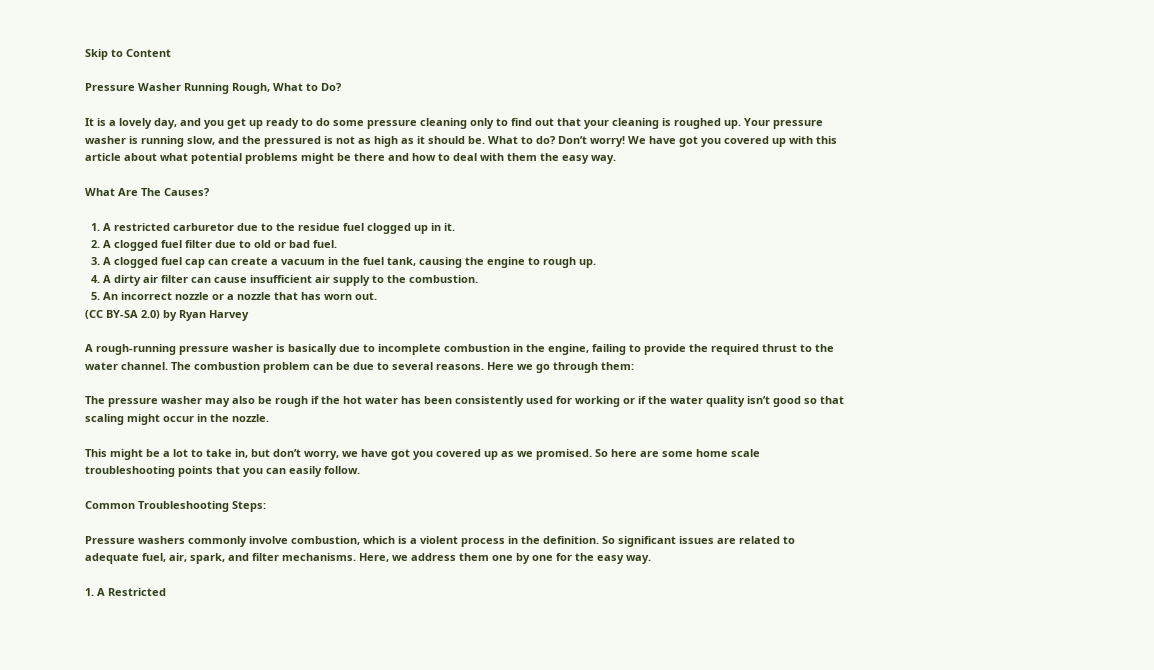Skip to Content

Pressure Washer Running Rough, What to Do?

It is a lovely day, and you get up ready to do some pressure cleaning only to find out that your cleaning is roughed up. Your pressure washer is running slow, and the pressured is not as high as it should be. What to do? Don’t worry! We have got you covered up with this article about what potential problems might be there and how to deal with them the easy way.

What Are The Causes?

  1. A restricted carburetor due to the residue fuel clogged up in it.
  2. A clogged fuel filter due to old or bad fuel.
  3. A clogged fuel cap can create a vacuum in the fuel tank, causing the engine to rough up.
  4. A dirty air filter can cause insufficient air supply to the combustion.
  5. An incorrect nozzle or a nozzle that has worn out.
(CC BY-SA 2.0) by Ryan Harvey

A rough-running pressure washer is basically due to incomplete combustion in the engine, failing to provide the required thrust to the water channel. The combustion problem can be due to several reasons. Here we go through them:

The pressure washer may also be rough if the hot water has been consistently used for working or if the water quality isn’t good so that scaling might occur in the nozzle.

This might be a lot to take in, but don’t worry, we have got you covered up as we promised. So here are some home scale troubleshooting points that you can easily follow.

Common Troubleshooting Steps:

Pressure washers commonly involve combustion, which is a violent process in the definition. So significant issues are related to adequate fuel, air, spark, and filter mechanisms. Here, we address them one by one for the easy way.

1. A Restricted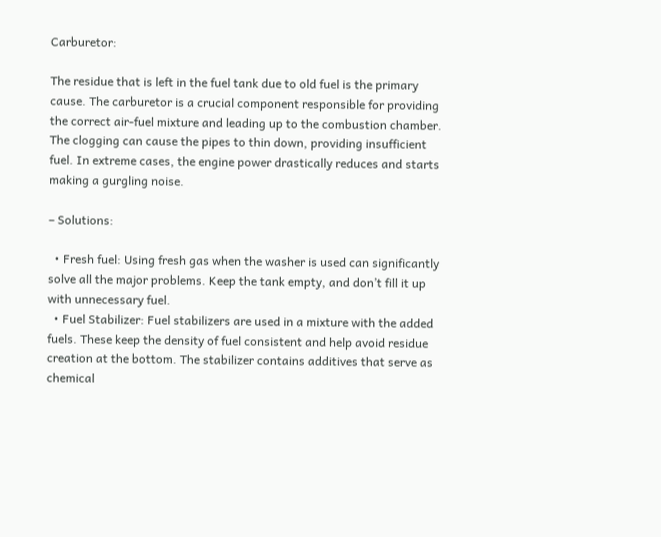Carburetor:

The residue that is left in the fuel tank due to old fuel is the primary cause. The carburetor is a crucial component responsible for providing the correct air-fuel mixture and leading up to the combustion chamber. The clogging can cause the pipes to thin down, providing insufficient fuel. In extreme cases, the engine power drastically reduces and starts making a gurgling noise.

– Solutions:

  • Fresh fuel: Using fresh gas when the washer is used can significantly solve all the major problems. Keep the tank empty, and don’t fill it up with unnecessary fuel.
  • Fuel Stabilizer: Fuel stabilizers are used in a mixture with the added fuels. These keep the density of fuel consistent and help avoid residue creation at the bottom. The stabilizer contains additives that serve as chemical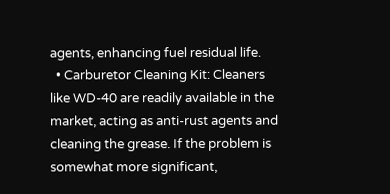agents, enhancing fuel residual life.
  • Carburetor Cleaning Kit: Cleaners like WD-40 are readily available in the market, acting as anti-rust agents and cleaning the grease. If the problem is somewhat more significant,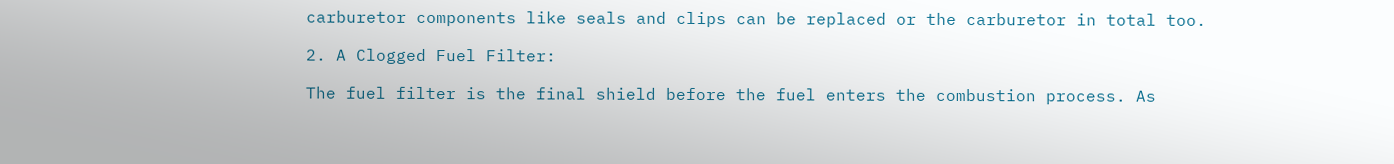carburetor components like seals and clips can be replaced or the carburetor in total too.

2. A Clogged Fuel Filter:

The fuel filter is the final shield before the fuel enters the combustion process. As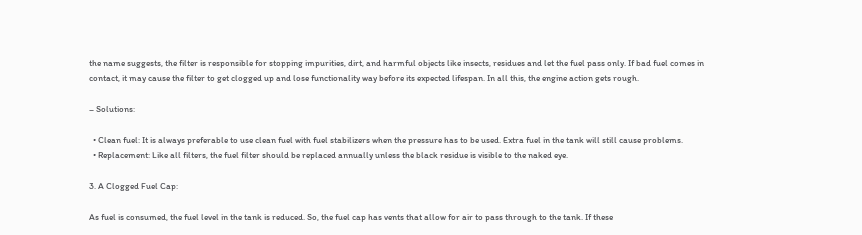the name suggests, the filter is responsible for stopping impurities, dirt, and harmful objects like insects, residues and let the fuel pass only. If bad fuel comes in contact, it may cause the filter to get clogged up and lose functionality way before its expected lifespan. In all this, the engine action gets rough.

– Solutions:

  • Clean fuel: It is always preferable to use clean fuel with fuel stabilizers when the pressure has to be used. Extra fuel in the tank will still cause problems.
  • Replacement: Like all filters, the fuel filter should be replaced annually unless the black residue is visible to the naked eye.

3. A Clogged Fuel Cap:

As fuel is consumed, the fuel level in the tank is reduced. So, the fuel cap has vents that allow for air to pass through to the tank. If these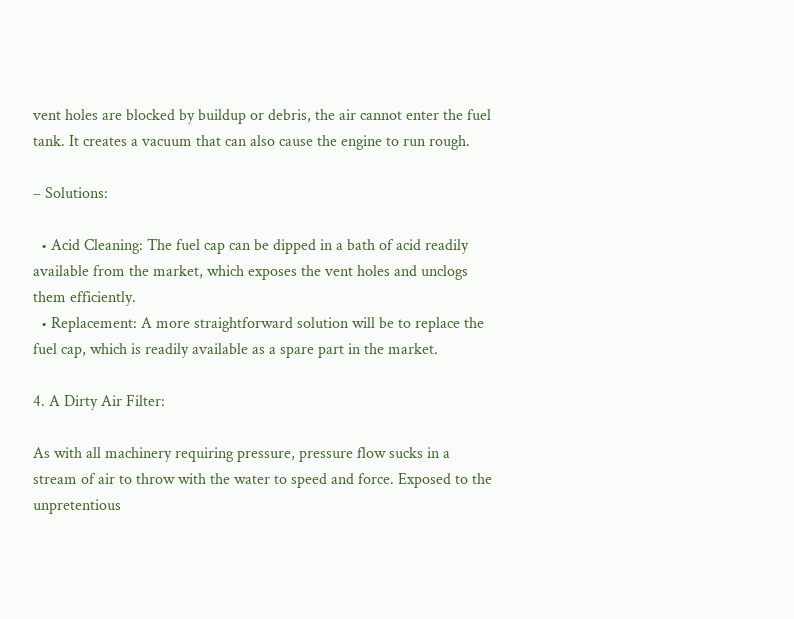vent holes are blocked by buildup or debris, the air cannot enter the fuel tank. It creates a vacuum that can also cause the engine to run rough.

– Solutions:

  • Acid Cleaning: The fuel cap can be dipped in a bath of acid readily available from the market, which exposes the vent holes and unclogs them efficiently.
  • Replacement: A more straightforward solution will be to replace the fuel cap, which is readily available as a spare part in the market.

4. A Dirty Air Filter:

As with all machinery requiring pressure, pressure flow sucks in a stream of air to throw with the water to speed and force. Exposed to the unpretentious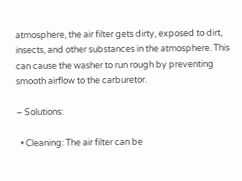atmosphere, the air filter gets dirty, exposed to dirt, insects, and other substances in the atmosphere. This can cause the washer to run rough by preventing smooth airflow to the carburetor.

– Solutions:

  • Cleaning: The air filter can be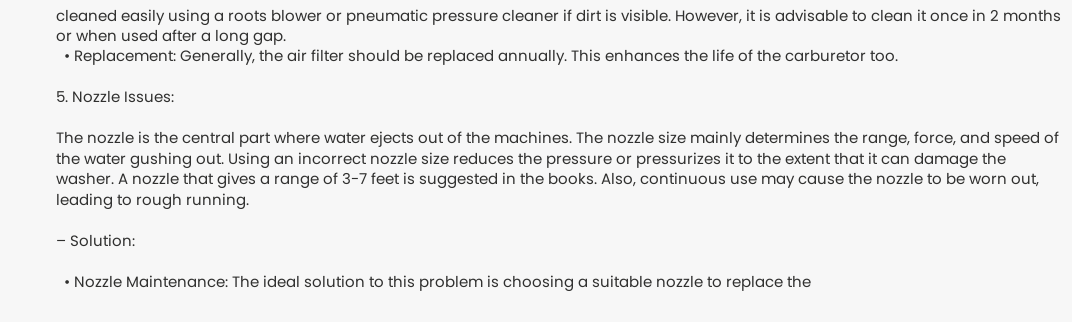cleaned easily using a roots blower or pneumatic pressure cleaner if dirt is visible. However, it is advisable to clean it once in 2 months or when used after a long gap.
  • Replacement: Generally, the air filter should be replaced annually. This enhances the life of the carburetor too.

5. Nozzle Issues:

The nozzle is the central part where water ejects out of the machines. The nozzle size mainly determines the range, force, and speed of the water gushing out. Using an incorrect nozzle size reduces the pressure or pressurizes it to the extent that it can damage the washer. A nozzle that gives a range of 3-7 feet is suggested in the books. Also, continuous use may cause the nozzle to be worn out, leading to rough running.

– Solution:

  • Nozzle Maintenance: The ideal solution to this problem is choosing a suitable nozzle to replace the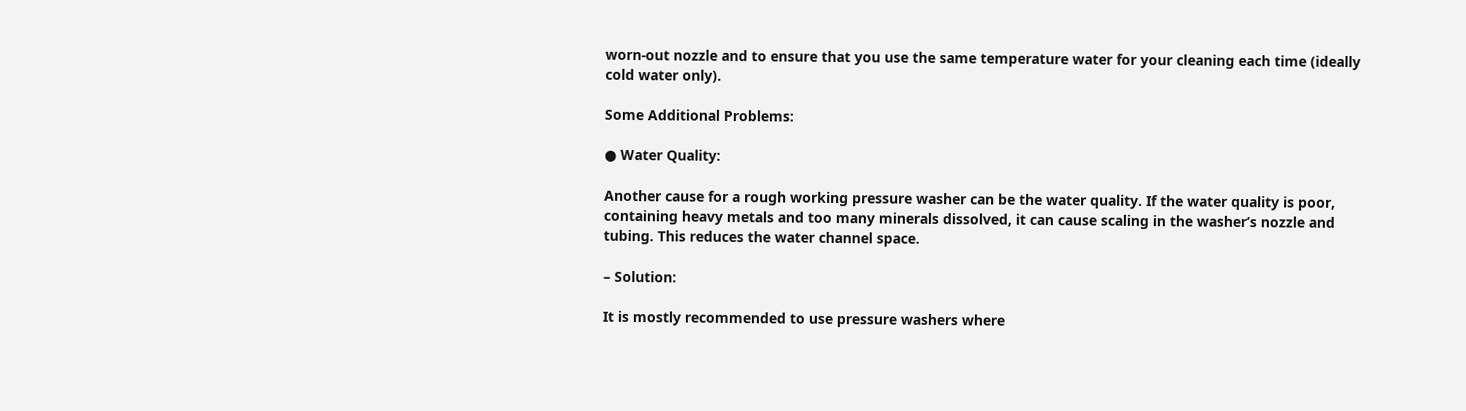worn-out nozzle and to ensure that you use the same temperature water for your cleaning each time (ideally cold water only).

Some Additional Problems:

● Water Quality:

Another cause for a rough working pressure washer can be the water quality. If the water quality is poor, containing heavy metals and too many minerals dissolved, it can cause scaling in the washer’s nozzle and tubing. This reduces the water channel space.

– Solution:

It is mostly recommended to use pressure washers where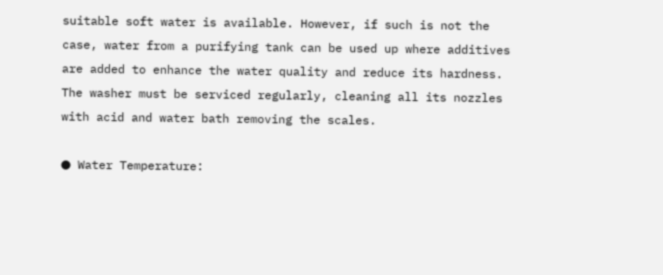suitable soft water is available. However, if such is not the case, water from a purifying tank can be used up where additives are added to enhance the water quality and reduce its hardness. The washer must be serviced regularly, cleaning all its nozzles with acid and water bath removing the scales.

● Water Temperature: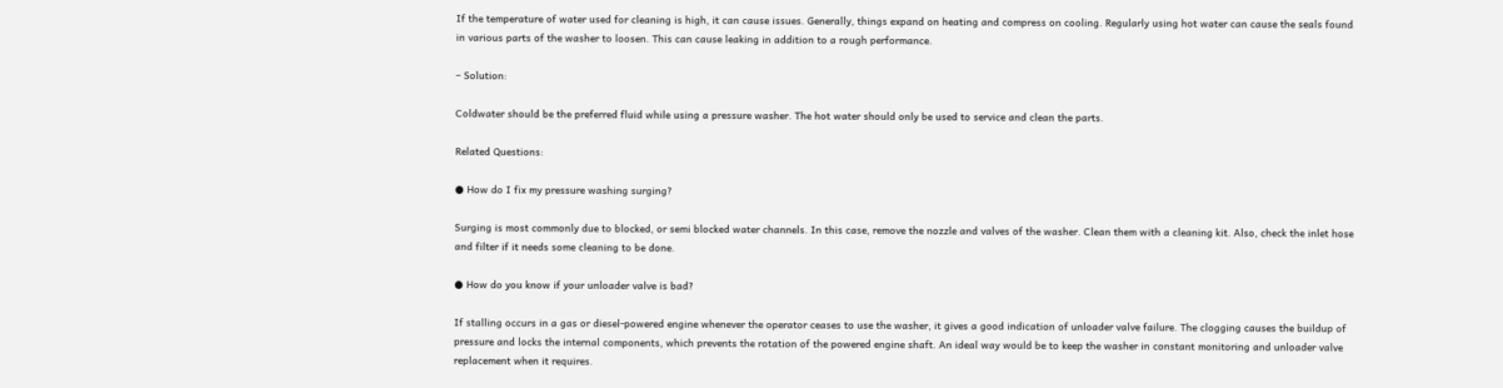If the temperature of water used for cleaning is high, it can cause issues. Generally, things expand on heating and compress on cooling. Regularly using hot water can cause the seals found in various parts of the washer to loosen. This can cause leaking in addition to a rough performance.

– Solution:

Coldwater should be the preferred fluid while using a pressure washer. The hot water should only be used to service and clean the parts.

Related Questions:

● How do I fix my pressure washing surging?

Surging is most commonly due to blocked, or semi blocked water channels. In this case, remove the nozzle and valves of the washer. Clean them with a cleaning kit. Also, check the inlet hose and filter if it needs some cleaning to be done.

● How do you know if your unloader valve is bad?

If stalling occurs in a gas or diesel-powered engine whenever the operator ceases to use the washer, it gives a good indication of unloader valve failure. The clogging causes the buildup of pressure and locks the internal components, which prevents the rotation of the powered engine shaft. An ideal way would be to keep the washer in constant monitoring and unloader valve replacement when it requires.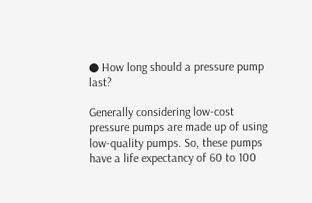● How long should a pressure pump last?

Generally considering low-cost pressure pumps are made up of using low-quality pumps. So, these pumps have a life expectancy of 60 to 100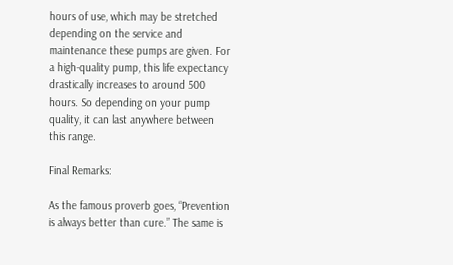hours of use, which may be stretched depending on the service and maintenance these pumps are given. For a high-quality pump, this life expectancy drastically increases to around 500 hours. So depending on your pump quality, it can last anywhere between this range.

Final Remarks:

As the famous proverb goes, “Prevention is always better than cure.” The same is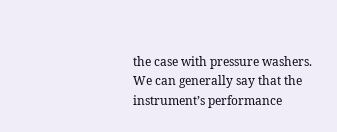the case with pressure washers. We can generally say that the instrument’s performance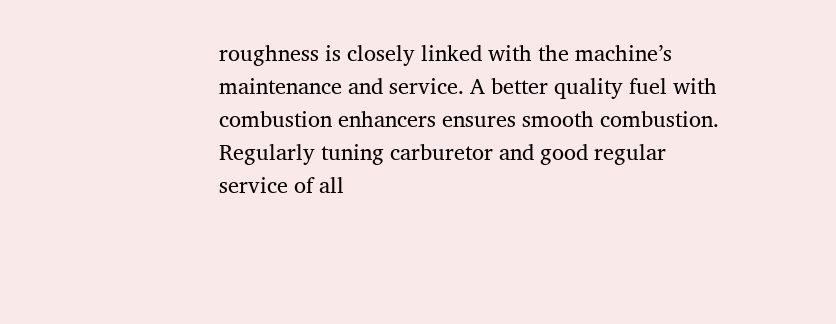roughness is closely linked with the machine’s maintenance and service. A better quality fuel with combustion enhancers ensures smooth combustion. Regularly tuning carburetor and good regular service of all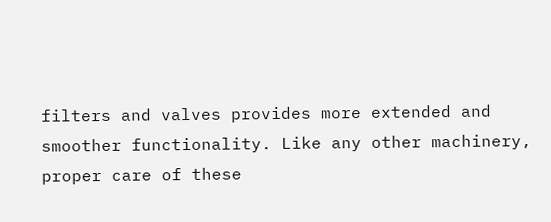filters and valves provides more extended and smoother functionality. Like any other machinery, proper care of these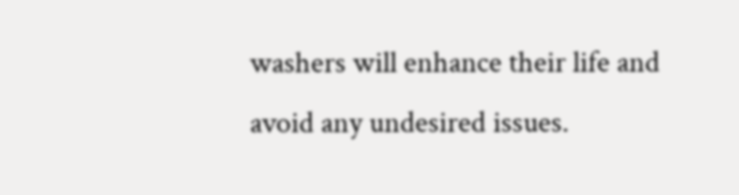washers will enhance their life and avoid any undesired issues.